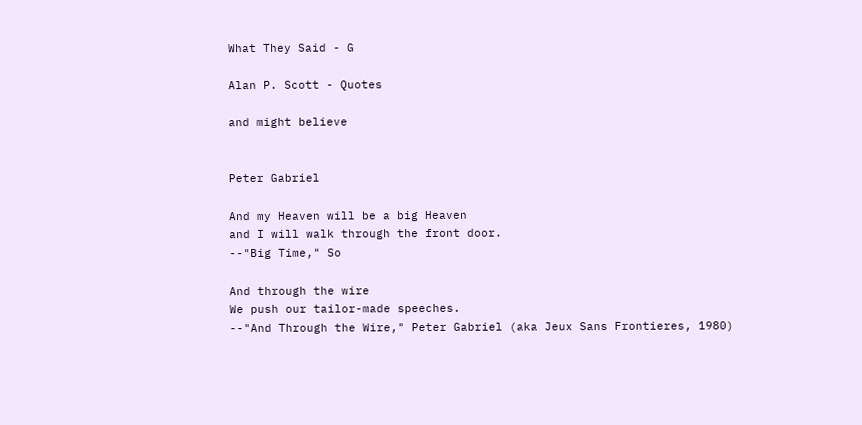What They Said - G

Alan P. Scott - Quotes

and might believe


Peter Gabriel

And my Heaven will be a big Heaven
and I will walk through the front door.
--"Big Time," So

And through the wire
We push our tailor-made speeches.
--"And Through the Wire," Peter Gabriel (aka Jeux Sans Frontieres, 1980)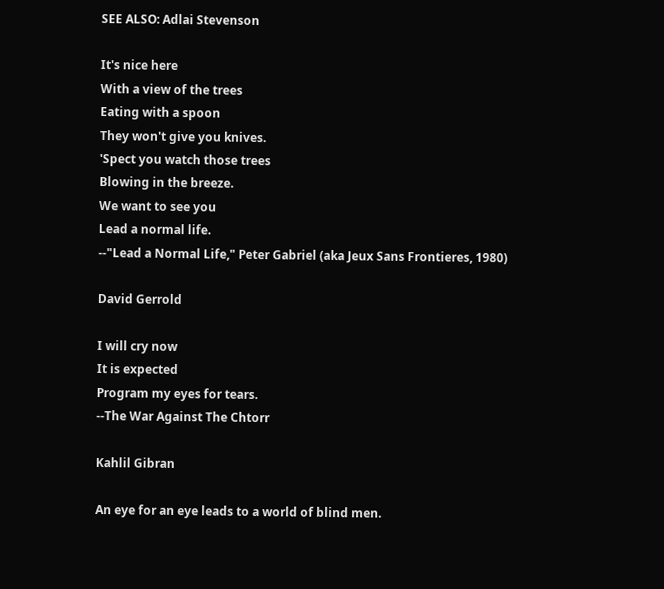SEE ALSO: Adlai Stevenson

It's nice here
With a view of the trees
Eating with a spoon
They won't give you knives.
'Spect you watch those trees
Blowing in the breeze.
We want to see you
Lead a normal life.
--"Lead a Normal Life," Peter Gabriel (aka Jeux Sans Frontieres, 1980)

David Gerrold

I will cry now
It is expected
Program my eyes for tears.
--The War Against The Chtorr

Kahlil Gibran

An eye for an eye leads to a world of blind men.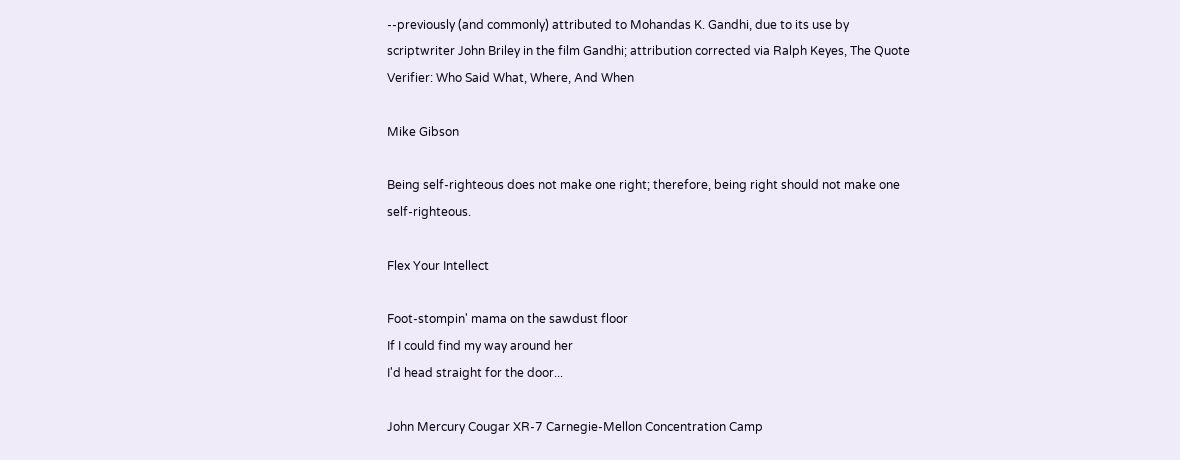--previously (and commonly) attributed to Mohandas K. Gandhi, due to its use by scriptwriter John Briley in the film Gandhi; attribution corrected via Ralph Keyes, The Quote Verifier: Who Said What, Where, And When

Mike Gibson

Being self-righteous does not make one right; therefore, being right should not make one self-righteous.

Flex Your Intellect

Foot-stompin' mama on the sawdust floor
If I could find my way around her
I'd head straight for the door...

John Mercury Cougar XR-7 Carnegie-Mellon Concentration Camp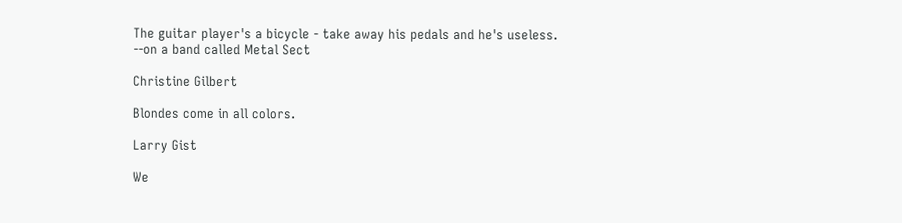The guitar player's a bicycle - take away his pedals and he's useless.
--on a band called Metal Sect

Christine Gilbert

Blondes come in all colors.

Larry Gist

We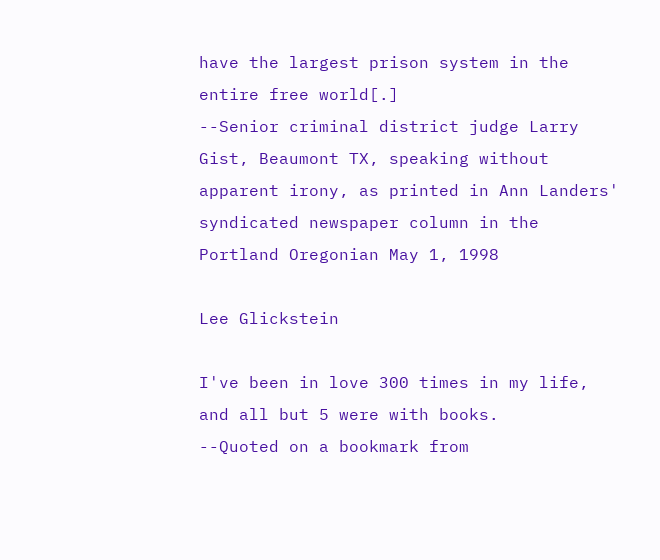have the largest prison system in the entire free world[.]
--Senior criminal district judge Larry Gist, Beaumont TX, speaking without apparent irony, as printed in Ann Landers' syndicated newspaper column in the Portland Oregonian May 1, 1998

Lee Glickstein

I've been in love 300 times in my life, and all but 5 were with books.
--Quoted on a bookmark from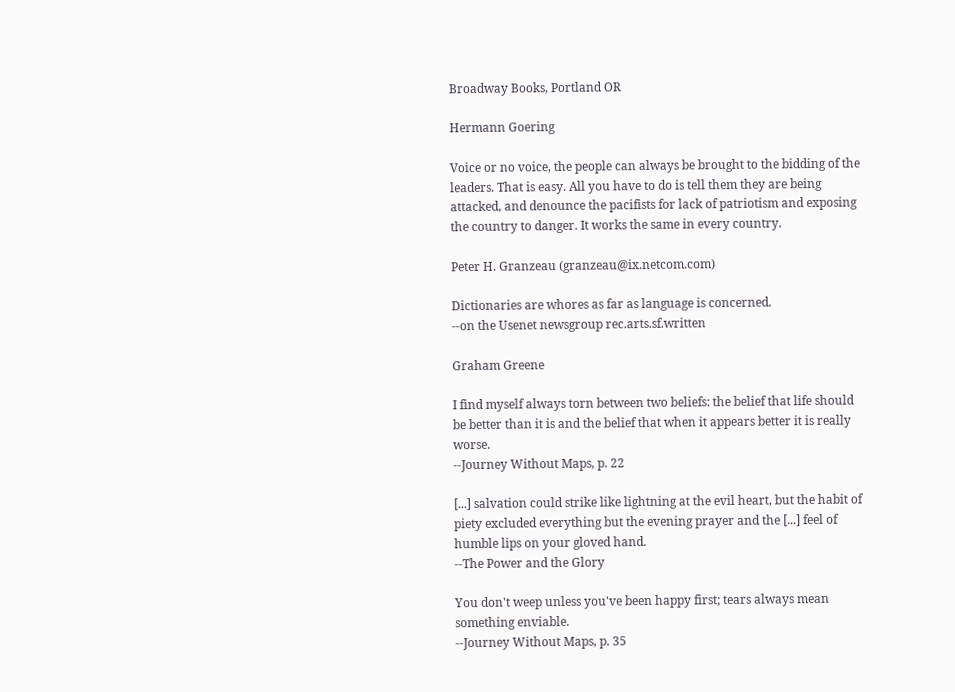Broadway Books, Portland OR

Hermann Goering

Voice or no voice, the people can always be brought to the bidding of the leaders. That is easy. All you have to do is tell them they are being attacked, and denounce the pacifists for lack of patriotism and exposing the country to danger. It works the same in every country.

Peter H. Granzeau (granzeau@ix.netcom.com)

Dictionaries are whores as far as language is concerned.
--on the Usenet newsgroup rec.arts.sf.written

Graham Greene

I find myself always torn between two beliefs: the belief that life should be better than it is and the belief that when it appears better it is really worse.
--Journey Without Maps, p. 22

[...] salvation could strike like lightning at the evil heart, but the habit of piety excluded everything but the evening prayer and the [...] feel of humble lips on your gloved hand.
--The Power and the Glory

You don't weep unless you've been happy first; tears always mean something enviable.
--Journey Without Maps, p. 35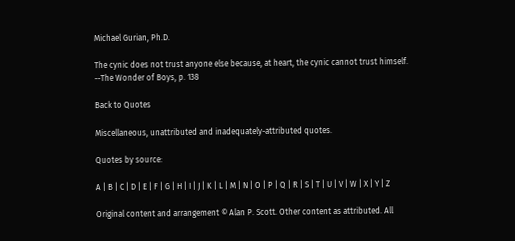Michael Gurian, Ph.D.

The cynic does not trust anyone else because, at heart, the cynic cannot trust himself.
--The Wonder of Boys, p. 138

Back to Quotes

Miscellaneous, unattributed and inadequately-attributed quotes.

Quotes by source:

A | B | C | D | E | F | G | H | I | J | K | L | M | N | O | P | Q | R | S | T | U | V | W | X | Y | Z

Original content and arrangement © Alan P. Scott. Other content as attributed. All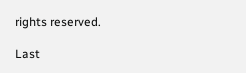rights reserved.

Last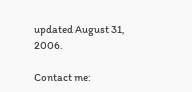updated August 31, 2006.

Contact me: